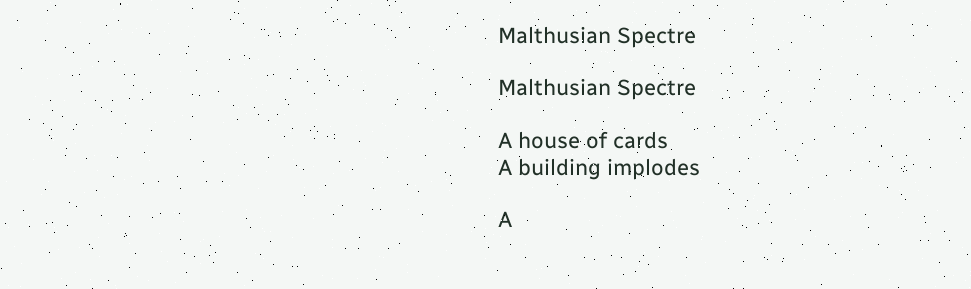Malthusian Spectre

Malthusian Spectre

A house of cards
A building implodes

A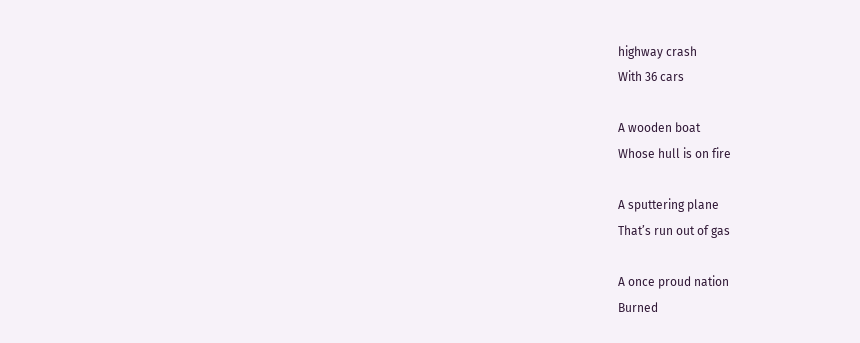highway crash
With 36 cars

A wooden boat
Whose hull is on fire

A sputtering plane
That’s run out of gas

A once proud nation
Burned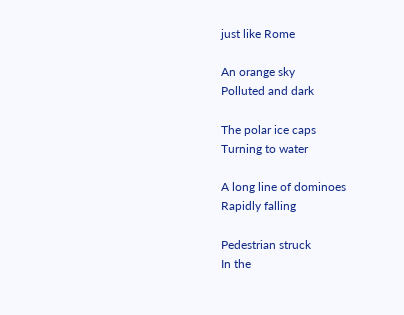just like Rome

An orange sky
Polluted and dark

The polar ice caps
Turning to water

A long line of dominoes
Rapidly falling

Pedestrian struck
In the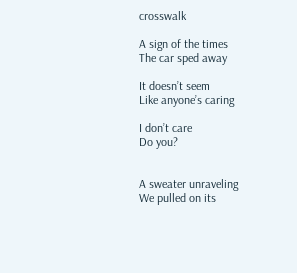crosswalk

A sign of the times
The car sped away

It doesn’t seem
Like anyone’s caring

I don’t care
Do you?


A sweater unraveling
We pulled on its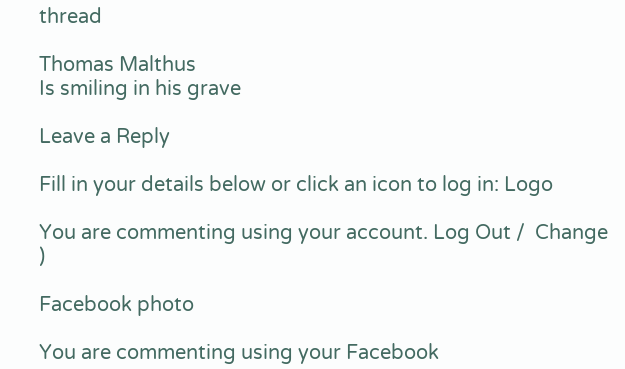thread

Thomas Malthus
Is smiling in his grave

Leave a Reply

Fill in your details below or click an icon to log in: Logo

You are commenting using your account. Log Out /  Change )

Facebook photo

You are commenting using your Facebook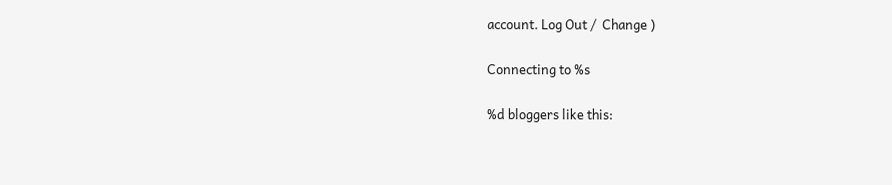account. Log Out /  Change )

Connecting to %s

%d bloggers like this: